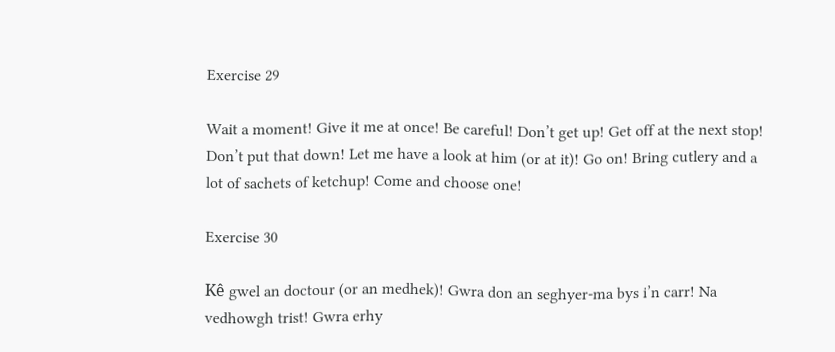Exercise 29

Wait a moment! Give it me at once! Be careful! Don’t get up! Get off at the next stop! Don’t put that down! Let me have a look at him (or at it)! Go on! Bring cutlery and a lot of sachets of ketchup! Come and choose one!

Exercise 30

Kê gwel an doctour (or an medhek)! Gwra don an seghyer-ma bys i’n carr! Na vedhowgh trist! Gwra erhy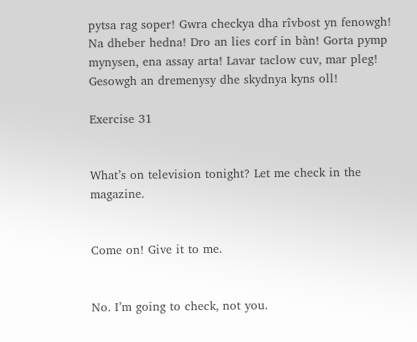pytsa rag soper! Gwra checkya dha rîvbost yn fenowgh! Na dheber hedna! Dro an lies corf in bàn! Gorta pymp mynysen, ena assay arta! Lavar taclow cuv, mar pleg! Gesowgh an dremenysy dhe skydnya kyns oll!

Exercise 31


What’s on television tonight? Let me check in the magazine.


Come on! Give it to me.


No. I’m going to check, not you.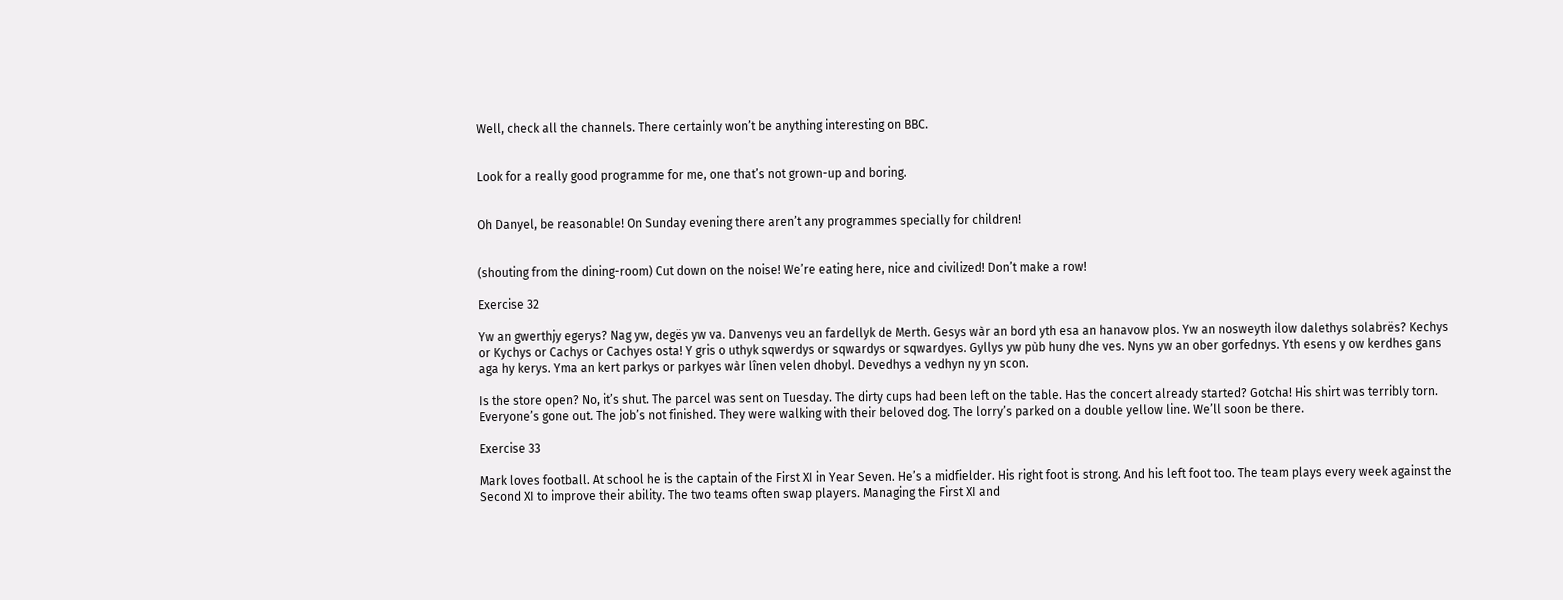Well, check all the channels. There certainly won’t be anything interesting on BBC.


Look for a really good programme for me, one that’s not grown-up and boring.


Oh Danyel, be reasonable! On Sunday evening there aren’t any programmes specially for children!


(shouting from the dining-room) Cut down on the noise! We’re eating here, nice and civilized! Don’t make a row!

Exercise 32

Yw an gwerthjy egerys? Nag yw, degës yw va. Danvenys veu an fardellyk de Merth. Gesys wàr an bord yth esa an hanavow plos. Yw an nosweyth ilow dalethys solabrës? Kechys or Kychys or Cachys or Cachyes osta! Y gris o uthyk sqwerdys or sqwardys or sqwardyes. Gyllys yw pùb huny dhe ves. Nyns yw an ober gorfednys. Yth esens y ow kerdhes gans aga hy kerys. Yma an kert parkys or parkyes wàr lînen velen dhobyl. Devedhys a vedhyn ny yn scon.

Is the store open? No, it’s shut. The parcel was sent on Tuesday. The dirty cups had been left on the table. Has the concert already started? Gotcha! His shirt was terribly torn. Everyone’s gone out. The job’s not finished. They were walking with their beloved dog. The lorry’s parked on a double yellow line. We’ll soon be there.

Exercise 33

Mark loves football. At school he is the captain of the First XI in Year Seven. He’s a midfielder. His right foot is strong. And his left foot too. The team plays every week against the Second XI to improve their ability. The two teams often swap players. Managing the First XI and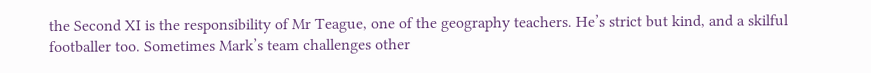the Second XI is the responsibility of Mr Teague, one of the geography teachers. He’s strict but kind, and a skilful footballer too. Sometimes Mark’s team challenges other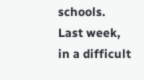schools. Last week, in a difficult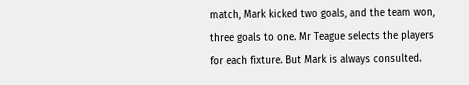match, Mark kicked two goals, and the team won, three goals to one. Mr Teague selects the players for each fixture. But Mark is always consulted.